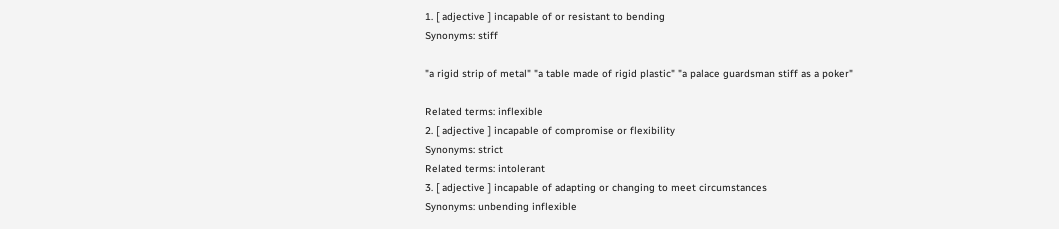1. [ adjective ] incapable of or resistant to bending
Synonyms: stiff

"a rigid strip of metal" "a table made of rigid plastic" "a palace guardsman stiff as a poker"

Related terms: inflexible
2. [ adjective ] incapable of compromise or flexibility
Synonyms: strict
Related terms: intolerant
3. [ adjective ] incapable of adapting or changing to meet circumstances
Synonyms: unbending inflexible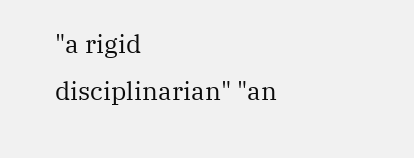"a rigid disciplinarian" "an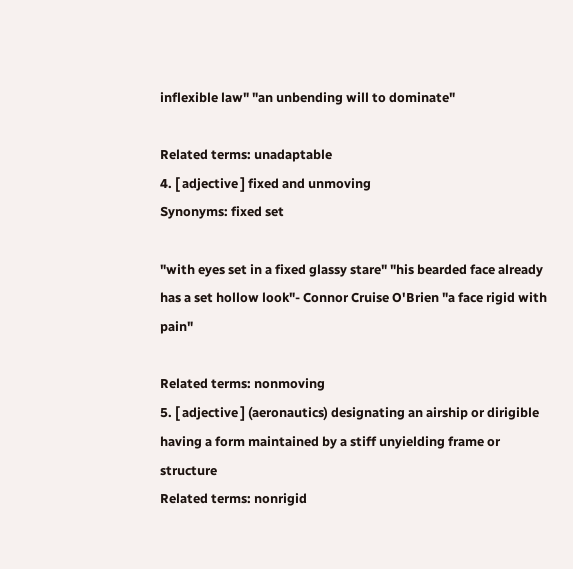inflexible law" "an unbending will to dominate"

Related terms: unadaptable
4. [ adjective ] fixed and unmoving
Synonyms: fixed set

"with eyes set in a fixed glassy stare" "his bearded face already has a set hollow look"- Connor Cruise O'Brien "a face rigid with pain"

Related terms: nonmoving
5. [ adjective ] (aeronautics) designating an airship or dirigible having a form maintained by a stiff unyielding frame or structure
Related terms: nonrigid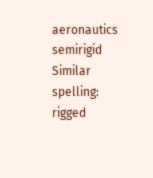aeronautics semirigid
Similar spelling:   rigged